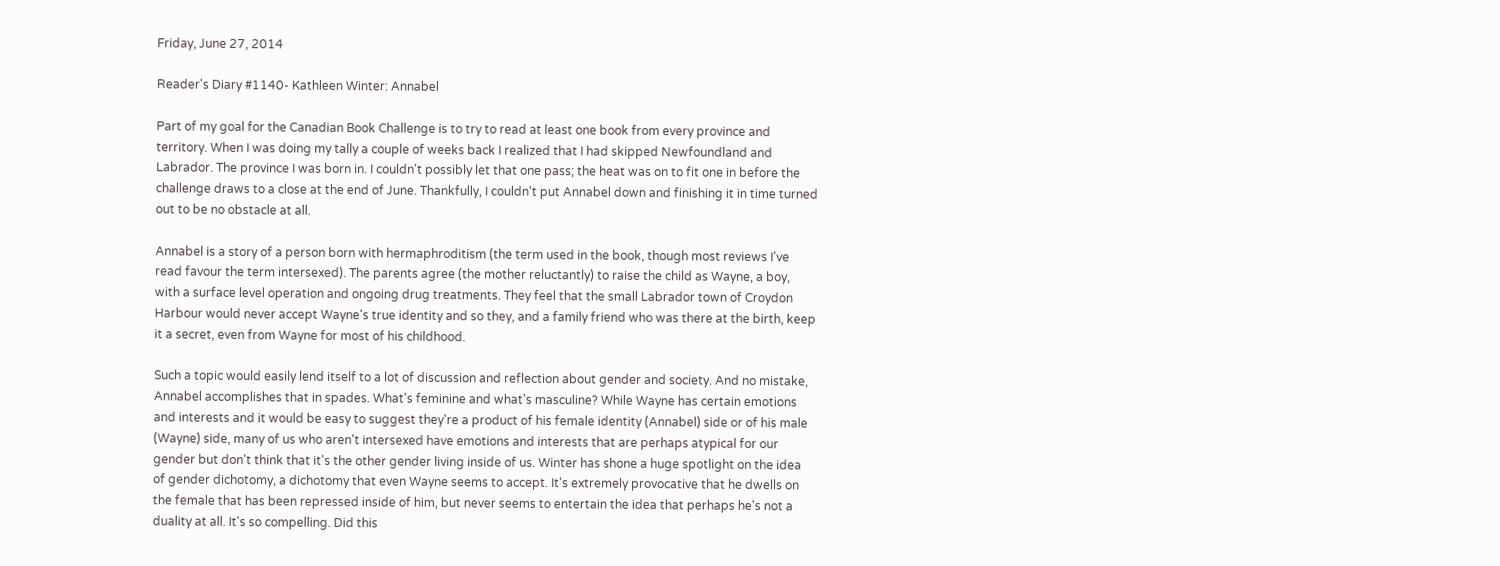Friday, June 27, 2014

Reader's Diary #1140- Kathleen Winter: Annabel

Part of my goal for the Canadian Book Challenge is to try to read at least one book from every province and territory. When I was doing my tally a couple of weeks back I realized that I had skipped Newfoundland and Labrador. The province I was born in. I couldn't possibly let that one pass; the heat was on to fit one in before the challenge draws to a close at the end of June. Thankfully, I couldn't put Annabel down and finishing it in time turned out to be no obstacle at all.

Annabel is a story of a person born with hermaphroditism (the term used in the book, though most reviews I've read favour the term intersexed). The parents agree (the mother reluctantly) to raise the child as Wayne, a boy, with a surface level operation and ongoing drug treatments. They feel that the small Labrador town of Croydon Harbour would never accept Wayne's true identity and so they, and a family friend who was there at the birth, keep it a secret, even from Wayne for most of his childhood.

Such a topic would easily lend itself to a lot of discussion and reflection about gender and society. And no mistake, Annabel accomplishes that in spades. What's feminine and what's masculine? While Wayne has certain emotions and interests and it would be easy to suggest they're a product of his female identity (Annabel) side or of his male (Wayne) side, many of us who aren't intersexed have emotions and interests that are perhaps atypical for our gender but don't think that it's the other gender living inside of us. Winter has shone a huge spotlight on the idea of gender dichotomy, a dichotomy that even Wayne seems to accept. It's extremely provocative that he dwells on the female that has been repressed inside of him, but never seems to entertain the idea that perhaps he's not a duality at all. It's so compelling. Did this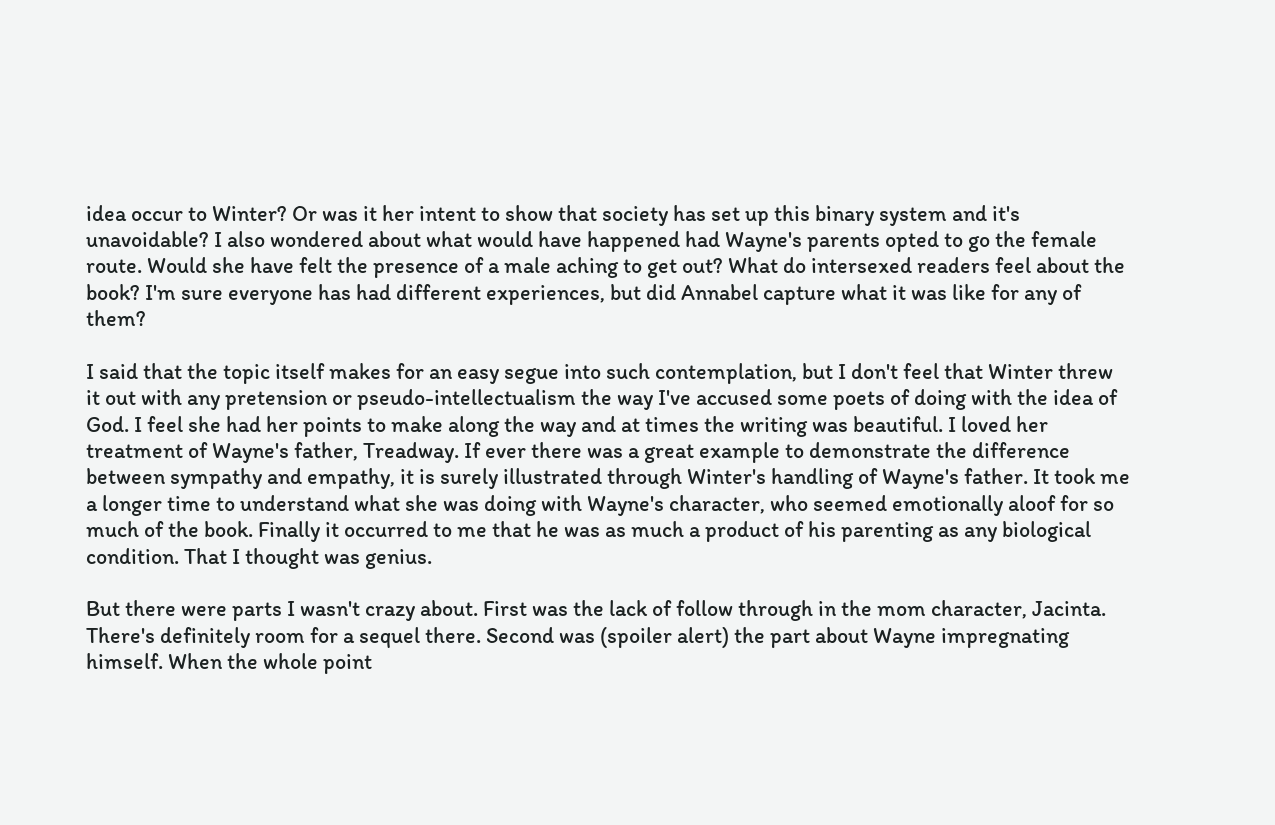idea occur to Winter? Or was it her intent to show that society has set up this binary system and it's unavoidable? I also wondered about what would have happened had Wayne's parents opted to go the female route. Would she have felt the presence of a male aching to get out? What do intersexed readers feel about the book? I'm sure everyone has had different experiences, but did Annabel capture what it was like for any of them?

I said that the topic itself makes for an easy segue into such contemplation, but I don't feel that Winter threw it out with any pretension or pseudo-intellectualism the way I've accused some poets of doing with the idea of God. I feel she had her points to make along the way and at times the writing was beautiful. I loved her treatment of Wayne's father, Treadway. If ever there was a great example to demonstrate the difference between sympathy and empathy, it is surely illustrated through Winter's handling of Wayne's father. It took me a longer time to understand what she was doing with Wayne's character, who seemed emotionally aloof for so much of the book. Finally it occurred to me that he was as much a product of his parenting as any biological condition. That I thought was genius.

But there were parts I wasn't crazy about. First was the lack of follow through in the mom character, Jacinta. There's definitely room for a sequel there. Second was (spoiler alert) the part about Wayne impregnating himself. When the whole point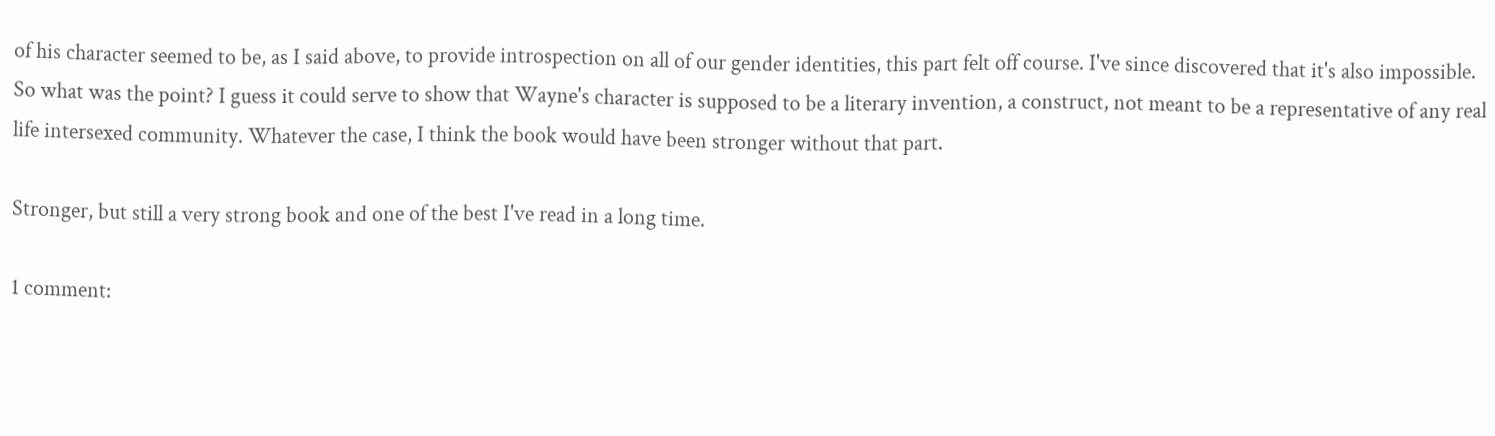of his character seemed to be, as I said above, to provide introspection on all of our gender identities, this part felt off course. I've since discovered that it's also impossible. So what was the point? I guess it could serve to show that Wayne's character is supposed to be a literary invention, a construct, not meant to be a representative of any real life intersexed community. Whatever the case, I think the book would have been stronger without that part.

Stronger, but still a very strong book and one of the best I've read in a long time.

1 comment: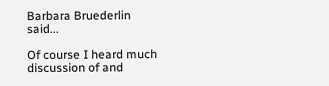Barbara Bruederlin said...

Of course I heard much discussion of and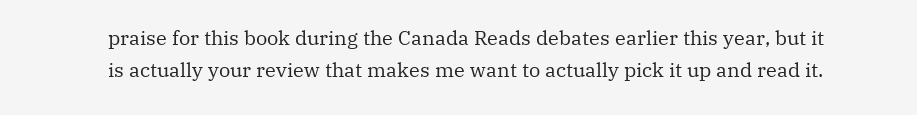praise for this book during the Canada Reads debates earlier this year, but it is actually your review that makes me want to actually pick it up and read it.